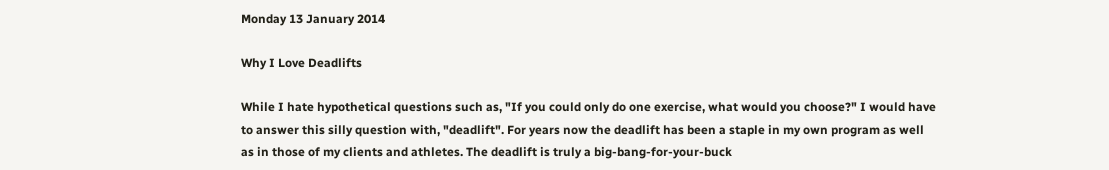Monday 13 January 2014

Why I Love Deadlifts

While I hate hypothetical questions such as, "If you could only do one exercise, what would you choose?" I would have to answer this silly question with, "deadlift". For years now the deadlift has been a staple in my own program as well as in those of my clients and athletes. The deadlift is truly a big-bang-for-your-buck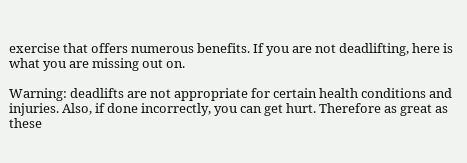exercise that offers numerous benefits. If you are not deadlifting, here is what you are missing out on.

Warning: deadlifts are not appropriate for certain health conditions and injuries. Also, if done incorrectly, you can get hurt. Therefore as great as these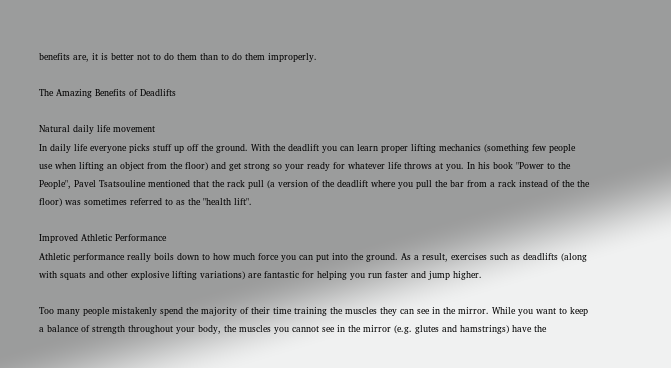benefits are, it is better not to do them than to do them improperly.

The Amazing Benefits of Deadlifts

Natural daily life movement
In daily life everyone picks stuff up off the ground. With the deadlift you can learn proper lifting mechanics (something few people use when lifting an object from the floor) and get strong so your ready for whatever life throws at you. In his book "Power to the People", Pavel Tsatsouline mentioned that the rack pull (a version of the deadlift where you pull the bar from a rack instead of the the floor) was sometimes referred to as the "health lift".

Improved Athletic Performance
Athletic performance really boils down to how much force you can put into the ground. As a result, exercises such as deadlifts (along with squats and other explosive lifting variations) are fantastic for helping you run faster and jump higher.

Too many people mistakenly spend the majority of their time training the muscles they can see in the mirror. While you want to keep a balance of strength throughout your body, the muscles you cannot see in the mirror (e.g. glutes and hamstrings) have the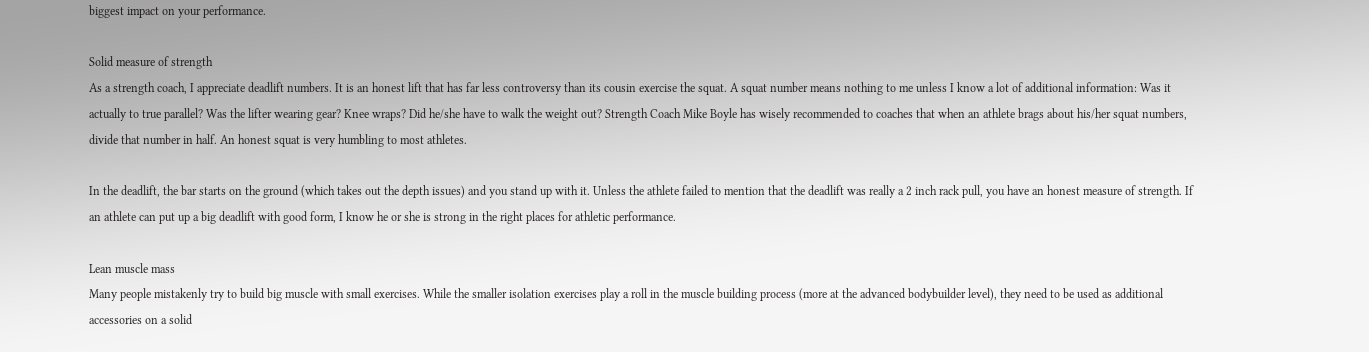biggest impact on your performance.

Solid measure of strength
As a strength coach, I appreciate deadlift numbers. It is an honest lift that has far less controversy than its cousin exercise the squat. A squat number means nothing to me unless I know a lot of additional information: Was it actually to true parallel? Was the lifter wearing gear? Knee wraps? Did he/she have to walk the weight out? Strength Coach Mike Boyle has wisely recommended to coaches that when an athlete brags about his/her squat numbers, divide that number in half. An honest squat is very humbling to most athletes.

In the deadlift, the bar starts on the ground (which takes out the depth issues) and you stand up with it. Unless the athlete failed to mention that the deadlift was really a 2 inch rack pull, you have an honest measure of strength. If an athlete can put up a big deadlift with good form, I know he or she is strong in the right places for athletic performance.

Lean muscle mass
Many people mistakenly try to build big muscle with small exercises. While the smaller isolation exercises play a roll in the muscle building process (more at the advanced bodybuilder level), they need to be used as additional accessories on a solid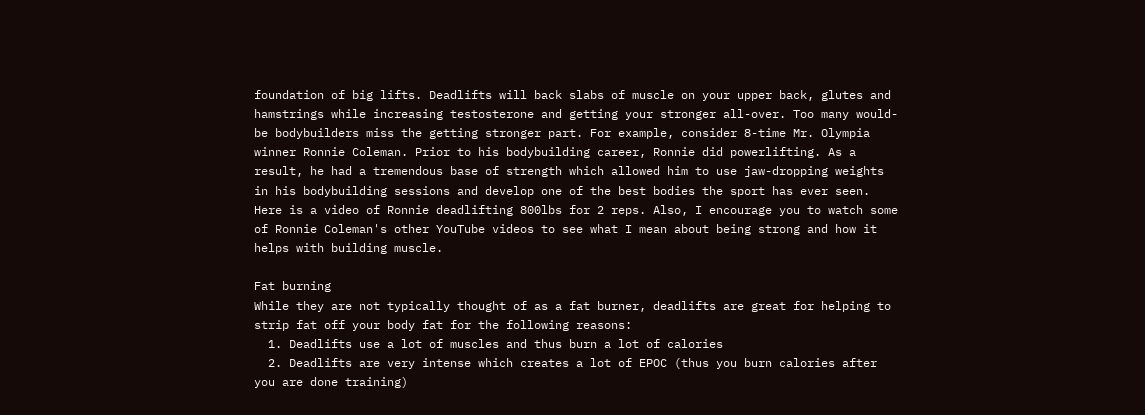foundation of big lifts. Deadlifts will back slabs of muscle on your upper back, glutes and hamstrings while increasing testosterone and getting your stronger all-over. Too many would-be bodybuilders miss the getting stronger part. For example, consider 8-time Mr. Olympia winner Ronnie Coleman. Prior to his bodybuilding career, Ronnie did powerlifting. As a result, he had a tremendous base of strength which allowed him to use jaw-dropping weights in his bodybuilding sessions and develop one of the best bodies the sport has ever seen. Here is a video of Ronnie deadlifting 800lbs for 2 reps. Also, I encourage you to watch some of Ronnie Coleman's other YouTube videos to see what I mean about being strong and how it helps with building muscle.

Fat burning
While they are not typically thought of as a fat burner, deadlifts are great for helping to strip fat off your body fat for the following reasons:
  1. Deadlifts use a lot of muscles and thus burn a lot of calories
  2. Deadlifts are very intense which creates a lot of EPOC (thus you burn calories after you are done training)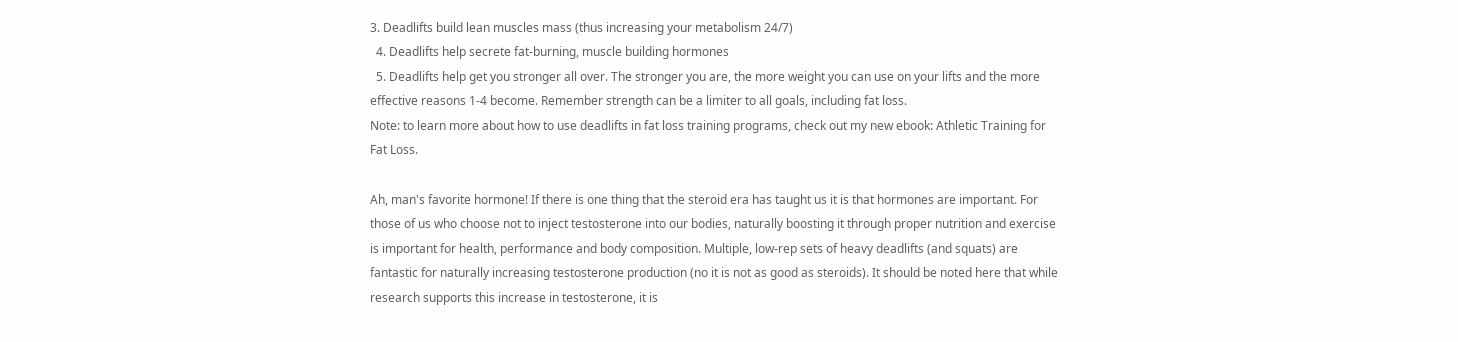3. Deadlifts build lean muscles mass (thus increasing your metabolism 24/7)
  4. Deadlifts help secrete fat-burning, muscle building hormones
  5. Deadlifts help get you stronger all over. The stronger you are, the more weight you can use on your lifts and the more effective reasons 1-4 become. Remember strength can be a limiter to all goals, including fat loss.
Note: to learn more about how to use deadlifts in fat loss training programs, check out my new ebook: Athletic Training for Fat Loss.

Ah, man's favorite hormone! If there is one thing that the steroid era has taught us it is that hormones are important. For those of us who choose not to inject testosterone into our bodies, naturally boosting it through proper nutrition and exercise is important for health, performance and body composition. Multiple, low-rep sets of heavy deadlifts (and squats) are fantastic for naturally increasing testosterone production (no it is not as good as steroids). It should be noted here that while research supports this increase in testosterone, it is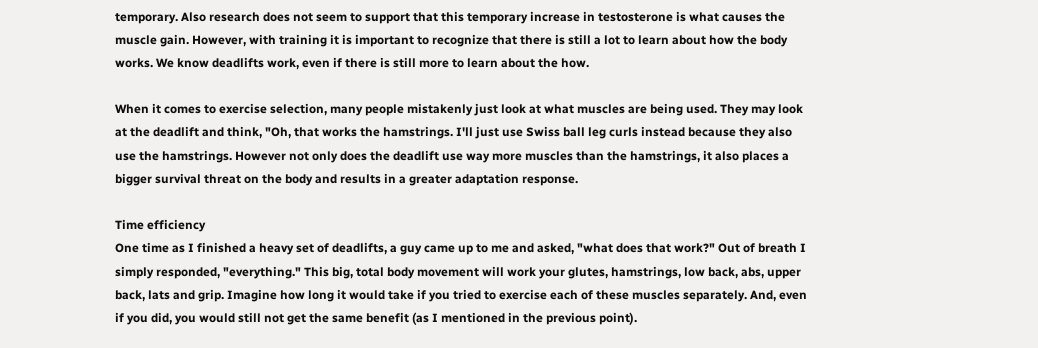temporary. Also research does not seem to support that this temporary increase in testosterone is what causes the muscle gain. However, with training it is important to recognize that there is still a lot to learn about how the body works. We know deadlifts work, even if there is still more to learn about the how.

When it comes to exercise selection, many people mistakenly just look at what muscles are being used. They may look at the deadlift and think, "Oh, that works the hamstrings. I'll just use Swiss ball leg curls instead because they also use the hamstrings. However not only does the deadlift use way more muscles than the hamstrings, it also places a bigger survival threat on the body and results in a greater adaptation response.

Time efficiency
One time as I finished a heavy set of deadlifts, a guy came up to me and asked, "what does that work?" Out of breath I simply responded, "everything." This big, total body movement will work your glutes, hamstrings, low back, abs, upper back, lats and grip. Imagine how long it would take if you tried to exercise each of these muscles separately. And, even if you did, you would still not get the same benefit (as I mentioned in the previous point).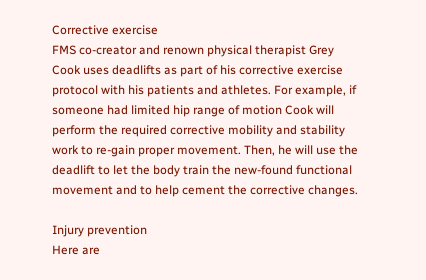Corrective exercise
FMS co-creator and renown physical therapist Grey Cook uses deadlifts as part of his corrective exercise protocol with his patients and athletes. For example, if someone had limited hip range of motion Cook will perform the required corrective mobility and stability work to re-gain proper movement. Then, he will use the deadlift to let the body train the new-found functional movement and to help cement the corrective changes.

Injury prevention
Here are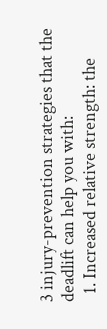3 injury-prevention strategies that the deadlift can help you with:
  1. Increased relative strength: the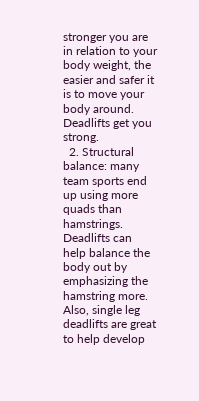stronger you are in relation to your body weight, the easier and safer it is to move your body around. Deadlifts get you strong.
  2. Structural balance: many team sports end up using more quads than hamstrings. Deadlifts can help balance the body out by emphasizing the hamstring more. Also, single leg deadlifts are great to help develop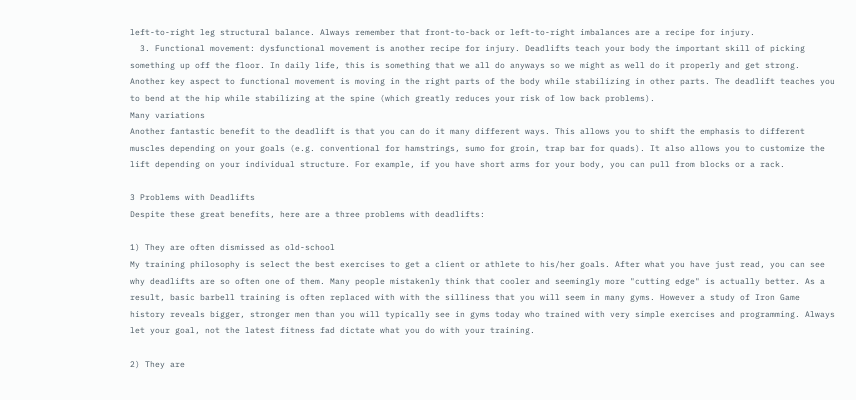left-to-right leg structural balance. Always remember that front-to-back or left-to-right imbalances are a recipe for injury.
  3. Functional movement: dysfunctional movement is another recipe for injury. Deadlifts teach your body the important skill of picking something up off the floor. In daily life, this is something that we all do anyways so we might as well do it properly and get strong.  Another key aspect to functional movement is moving in the right parts of the body while stabilizing in other parts. The deadlift teaches you to bend at the hip while stabilizing at the spine (which greatly reduces your risk of low back problems).
Many variations
Another fantastic benefit to the deadlift is that you can do it many different ways. This allows you to shift the emphasis to different muscles depending on your goals (e.g. conventional for hamstrings, sumo for groin, trap bar for quads). It also allows you to customize the lift depending on your individual structure. For example, if you have short arms for your body, you can pull from blocks or a rack.

3 Problems with Deadlifts
Despite these great benefits, here are a three problems with deadlifts:

1) They are often dismissed as old-school
My training philosophy is select the best exercises to get a client or athlete to his/her goals. After what you have just read, you can see why deadlifts are so often one of them. Many people mistakenly think that cooler and seemingly more "cutting edge" is actually better. As a result, basic barbell training is often replaced with with the silliness that you will seem in many gyms. However a study of Iron Game history reveals bigger, stronger men than you will typically see in gyms today who trained with very simple exercises and programming. Always let your goal, not the latest fitness fad dictate what you do with your training.

2) They are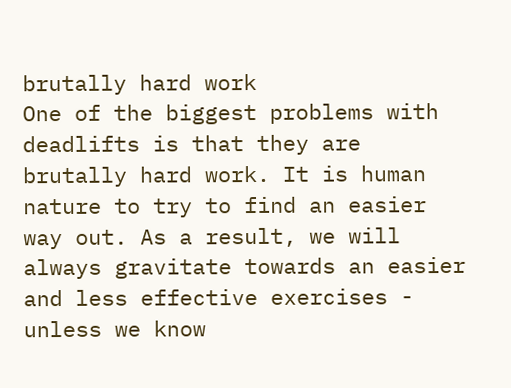brutally hard work
One of the biggest problems with deadlifts is that they are brutally hard work. It is human nature to try to find an easier way out. As a result, we will always gravitate towards an easier and less effective exercises - unless we know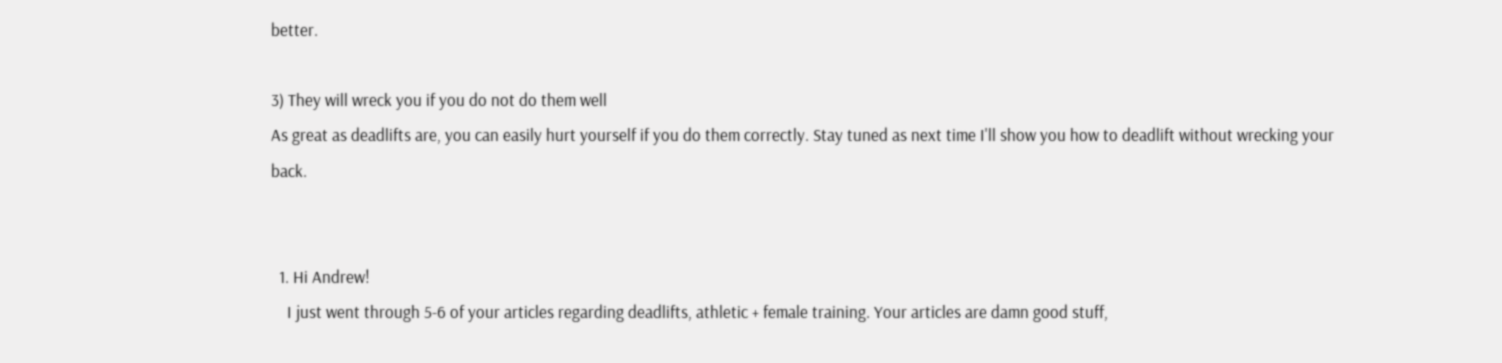better.

3) They will wreck you if you do not do them well
As great as deadlifts are, you can easily hurt yourself if you do them correctly. Stay tuned as next time I'll show you how to deadlift without wrecking your back.


  1. Hi Andrew!
    I just went through 5-6 of your articles regarding deadlifts, athletic + female training. Your articles are damn good stuff,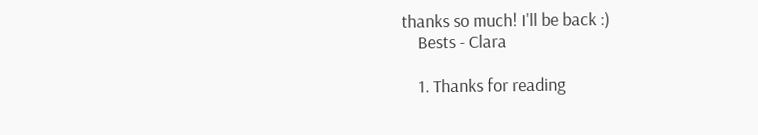thanks so much! I'll be back :)
    Bests - Clara

    1. Thanks for reading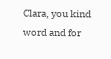Clara, you kind word and for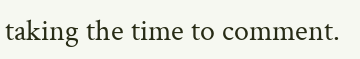taking the time to comment.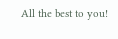All the best to you!